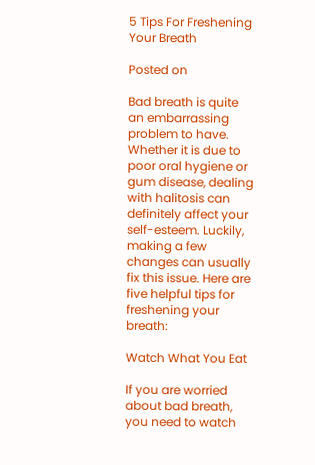5 Tips For Freshening Your Breath

Posted on

Bad breath is quite an embarrassing problem to have. Whether it is due to poor oral hygiene or gum disease, dealing with halitosis can definitely affect your self-esteem. Luckily, making a few changes can usually fix this issue. Here are five helpful tips for freshening your breath:

Watch What You Eat

If you are worried about bad breath, you need to watch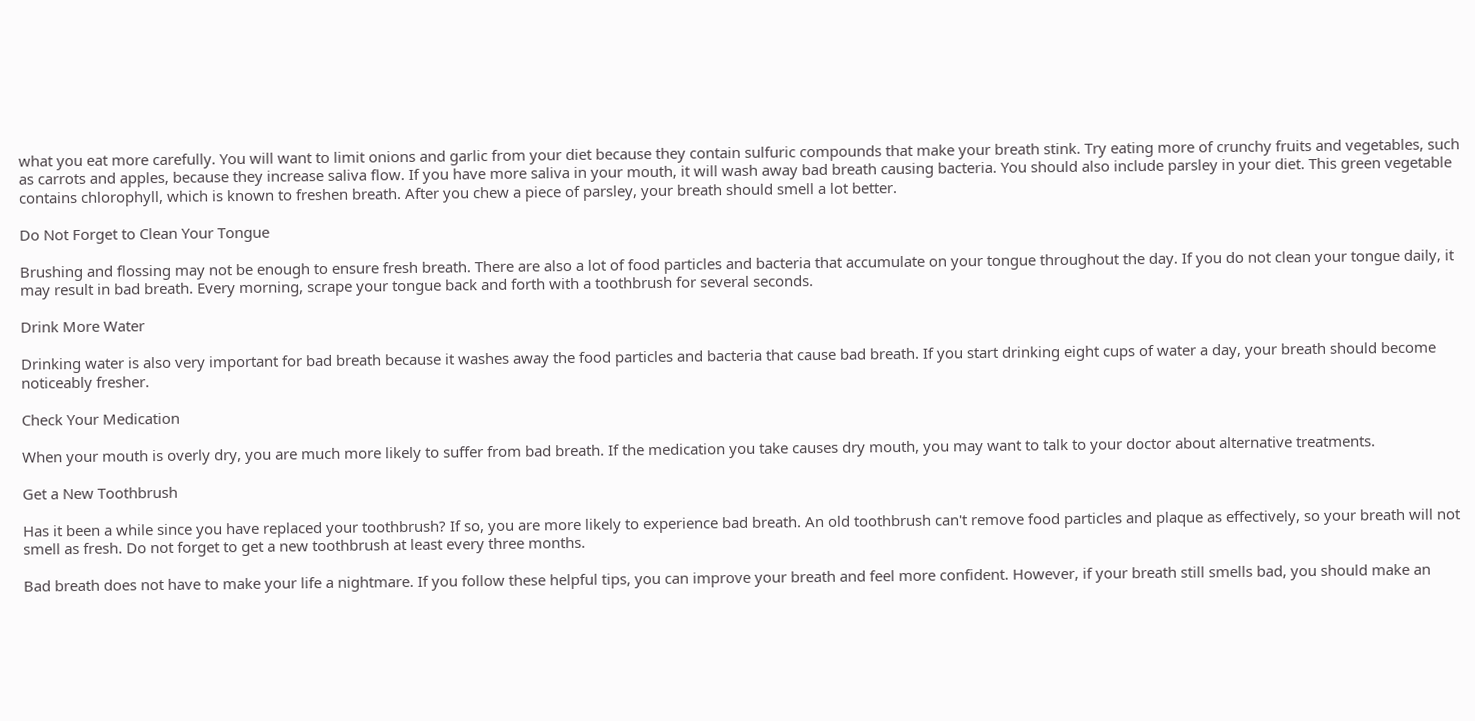what you eat more carefully. You will want to limit onions and garlic from your diet because they contain sulfuric compounds that make your breath stink. Try eating more of crunchy fruits and vegetables, such as carrots and apples, because they increase saliva flow. If you have more saliva in your mouth, it will wash away bad breath causing bacteria. You should also include parsley in your diet. This green vegetable contains chlorophyll, which is known to freshen breath. After you chew a piece of parsley, your breath should smell a lot better.

Do Not Forget to Clean Your Tongue

Brushing and flossing may not be enough to ensure fresh breath. There are also a lot of food particles and bacteria that accumulate on your tongue throughout the day. If you do not clean your tongue daily, it may result in bad breath. Every morning, scrape your tongue back and forth with a toothbrush for several seconds.

Drink More Water

Drinking water is also very important for bad breath because it washes away the food particles and bacteria that cause bad breath. If you start drinking eight cups of water a day, your breath should become noticeably fresher.

Check Your Medication

When your mouth is overly dry, you are much more likely to suffer from bad breath. If the medication you take causes dry mouth, you may want to talk to your doctor about alternative treatments.

Get a New Toothbrush

Has it been a while since you have replaced your toothbrush? If so, you are more likely to experience bad breath. An old toothbrush can't remove food particles and plaque as effectively, so your breath will not smell as fresh. Do not forget to get a new toothbrush at least every three months.

Bad breath does not have to make your life a nightmare. If you follow these helpful tips, you can improve your breath and feel more confident. However, if your breath still smells bad, you should make an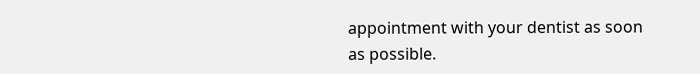appointment with your dentist as soon as possible.